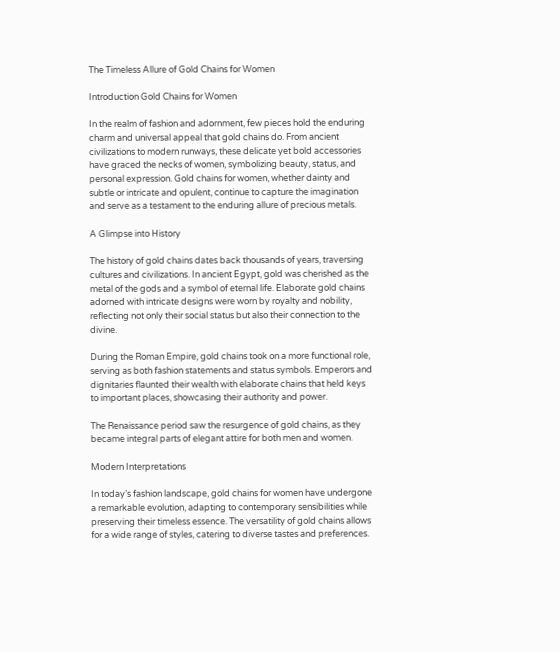The Timeless Allure of Gold Chains for Women

Introduction Gold Chains for Women

In the realm of fashion and adornment, few pieces hold the enduring charm and universal appeal that gold chains do. From ancient civilizations to modern runways, these delicate yet bold accessories have graced the necks of women, symbolizing beauty, status, and personal expression. Gold chains for women, whether dainty and subtle or intricate and opulent, continue to capture the imagination and serve as a testament to the enduring allure of precious metals.

A Glimpse into History

The history of gold chains dates back thousands of years, traversing cultures and civilizations. In ancient Egypt, gold was cherished as the metal of the gods and a symbol of eternal life. Elaborate gold chains adorned with intricate designs were worn by royalty and nobility, reflecting not only their social status but also their connection to the divine.

During the Roman Empire, gold chains took on a more functional role, serving as both fashion statements and status symbols. Emperors and dignitaries flaunted their wealth with elaborate chains that held keys to important places, showcasing their authority and power.

The Renaissance period saw the resurgence of gold chains, as they became integral parts of elegant attire for both men and women.

Modern Interpretations

In today’s fashion landscape, gold chains for women have undergone a remarkable evolution, adapting to contemporary sensibilities while preserving their timeless essence. The versatility of gold chains allows for a wide range of styles, catering to diverse tastes and preferences.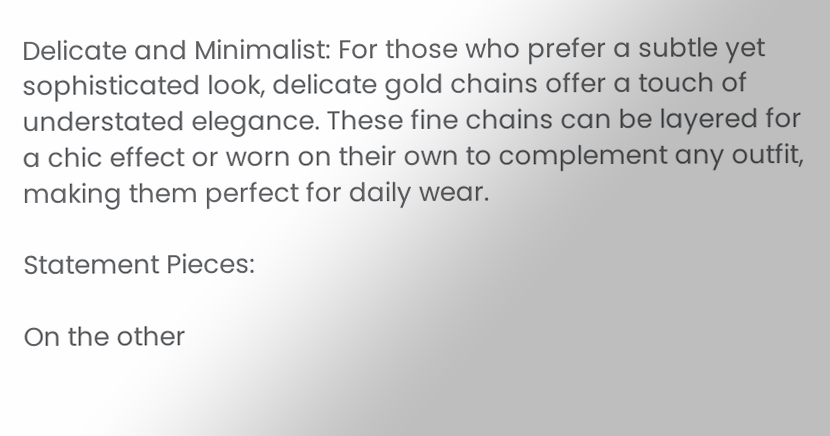Delicate and Minimalist: For those who prefer a subtle yet sophisticated look, delicate gold chains offer a touch of understated elegance. These fine chains can be layered for a chic effect or worn on their own to complement any outfit, making them perfect for daily wear.

Statement Pieces:

On the other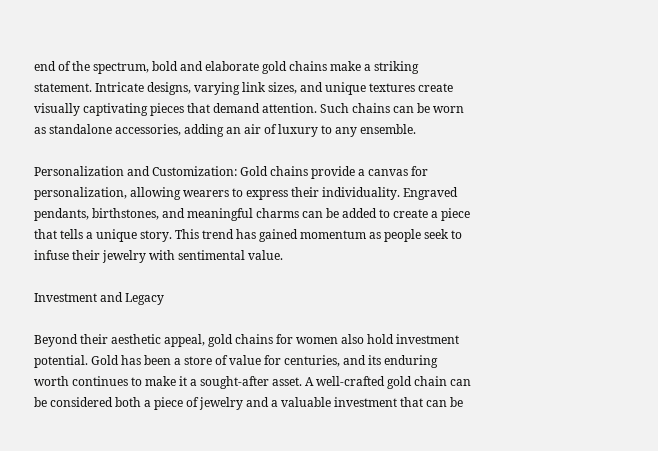end of the spectrum, bold and elaborate gold chains make a striking statement. Intricate designs, varying link sizes, and unique textures create visually captivating pieces that demand attention. Such chains can be worn as standalone accessories, adding an air of luxury to any ensemble.

Personalization and Customization: Gold chains provide a canvas for personalization, allowing wearers to express their individuality. Engraved pendants, birthstones, and meaningful charms can be added to create a piece that tells a unique story. This trend has gained momentum as people seek to infuse their jewelry with sentimental value.

Investment and Legacy

Beyond their aesthetic appeal, gold chains for women also hold investment potential. Gold has been a store of value for centuries, and its enduring worth continues to make it a sought-after asset. A well-crafted gold chain can be considered both a piece of jewelry and a valuable investment that can be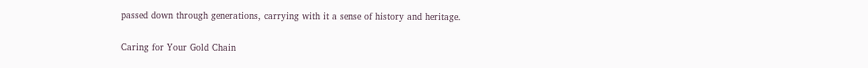passed down through generations, carrying with it a sense of history and heritage.

Caring for Your Gold Chain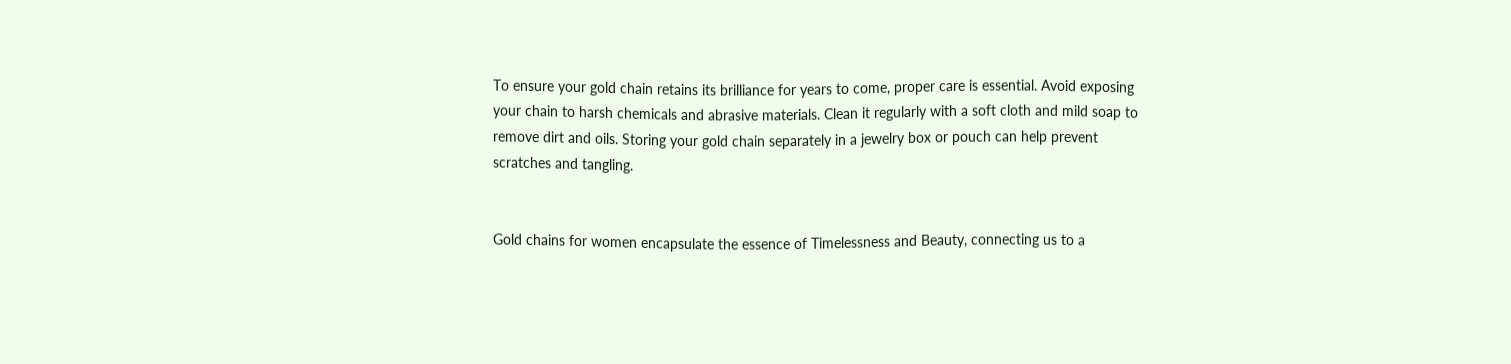To ensure your gold chain retains its brilliance for years to come, proper care is essential. Avoid exposing your chain to harsh chemicals and abrasive materials. Clean it regularly with a soft cloth and mild soap to remove dirt and oils. Storing your gold chain separately in a jewelry box or pouch can help prevent scratches and tangling.


Gold chains for women encapsulate the essence of Timelessness and Beauty, connecting us to a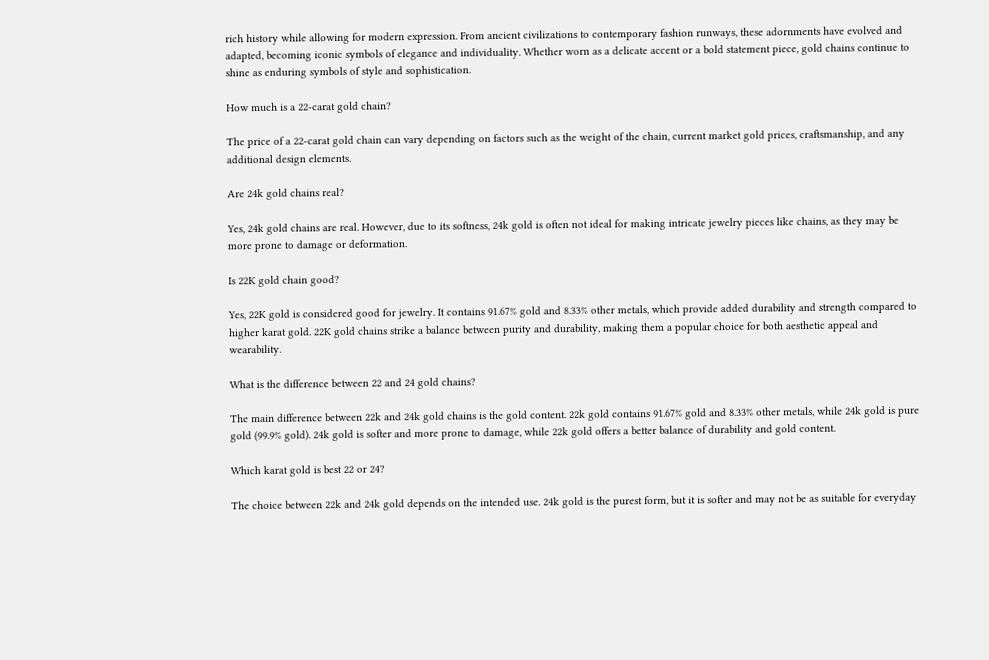rich history while allowing for modern expression. From ancient civilizations to contemporary fashion runways, these adornments have evolved and adapted, becoming iconic symbols of elegance and individuality. Whether worn as a delicate accent or a bold statement piece, gold chains continue to shine as enduring symbols of style and sophistication.

How much is a 22-carat gold chain?

The price of a 22-carat gold chain can vary depending on factors such as the weight of the chain, current market gold prices, craftsmanship, and any additional design elements.

Are 24k gold chains real?

Yes, 24k gold chains are real. However, due to its softness, 24k gold is often not ideal for making intricate jewelry pieces like chains, as they may be more prone to damage or deformation.

Is 22K gold chain good?

Yes, 22K gold is considered good for jewelry. It contains 91.67% gold and 8.33% other metals, which provide added durability and strength compared to higher karat gold. 22K gold chains strike a balance between purity and durability, making them a popular choice for both aesthetic appeal and wearability.

What is the difference between 22 and 24 gold chains?

The main difference between 22k and 24k gold chains is the gold content. 22k gold contains 91.67% gold and 8.33% other metals, while 24k gold is pure gold (99.9% gold). 24k gold is softer and more prone to damage, while 22k gold offers a better balance of durability and gold content.

Which karat gold is best 22 or 24?

The choice between 22k and 24k gold depends on the intended use. 24k gold is the purest form, but it is softer and may not be as suitable for everyday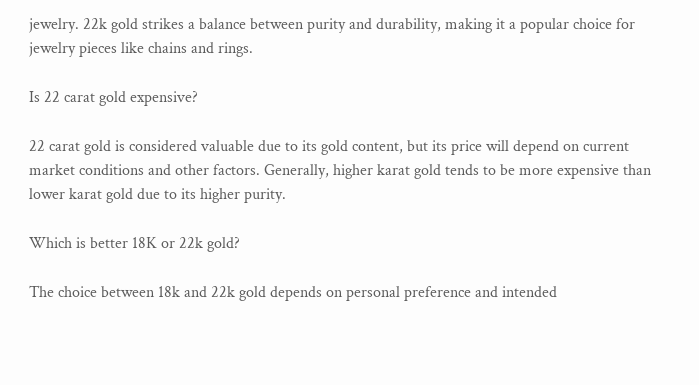jewelry. 22k gold strikes a balance between purity and durability, making it a popular choice for jewelry pieces like chains and rings.

Is 22 carat gold expensive?

22 carat gold is considered valuable due to its gold content, but its price will depend on current market conditions and other factors. Generally, higher karat gold tends to be more expensive than lower karat gold due to its higher purity.

Which is better 18K or 22k gold?

The choice between 18k and 22k gold depends on personal preference and intended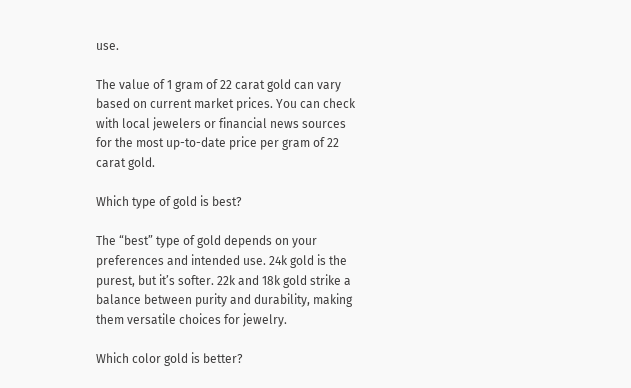use.

The value of 1 gram of 22 carat gold can vary based on current market prices. You can check with local jewelers or financial news sources for the most up-to-date price per gram of 22 carat gold.

Which type of gold is best?

The “best” type of gold depends on your preferences and intended use. 24k gold is the purest, but it’s softer. 22k and 18k gold strike a balance between purity and durability, making them versatile choices for jewelry.

Which color gold is better?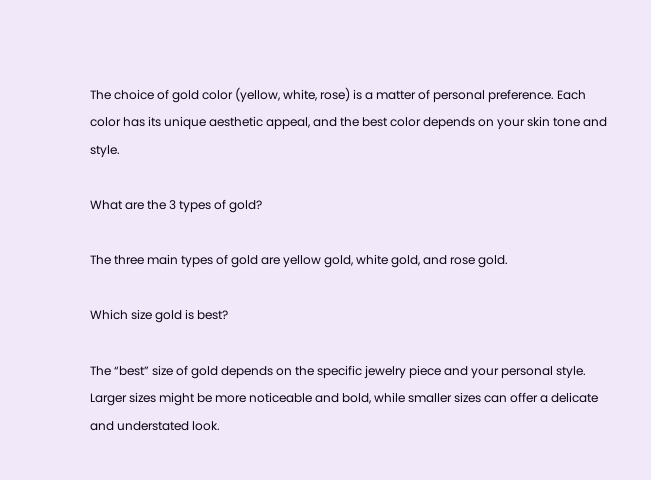The choice of gold color (yellow, white, rose) is a matter of personal preference. Each color has its unique aesthetic appeal, and the best color depends on your skin tone and style.

What are the 3 types of gold?

The three main types of gold are yellow gold, white gold, and rose gold.

Which size gold is best?

The “best” size of gold depends on the specific jewelry piece and your personal style. Larger sizes might be more noticeable and bold, while smaller sizes can offer a delicate and understated look.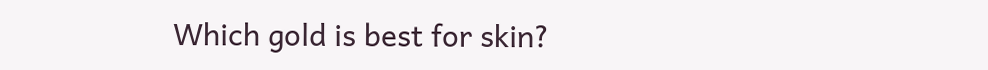Which gold is best for skin?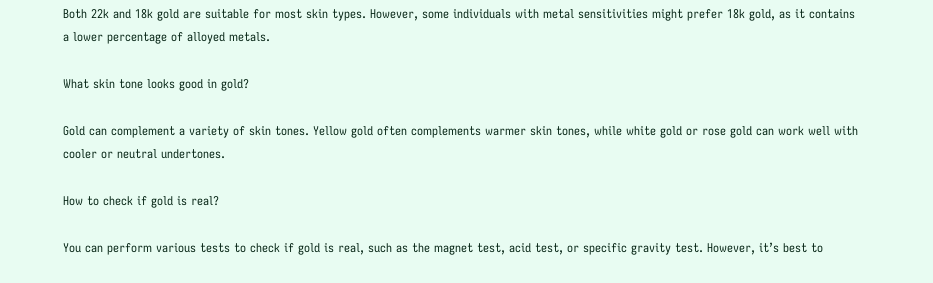Both 22k and 18k gold are suitable for most skin types. However, some individuals with metal sensitivities might prefer 18k gold, as it contains a lower percentage of alloyed metals.

What skin tone looks good in gold?

Gold can complement a variety of skin tones. Yellow gold often complements warmer skin tones, while white gold or rose gold can work well with cooler or neutral undertones.

How to check if gold is real?

You can perform various tests to check if gold is real, such as the magnet test, acid test, or specific gravity test. However, it’s best to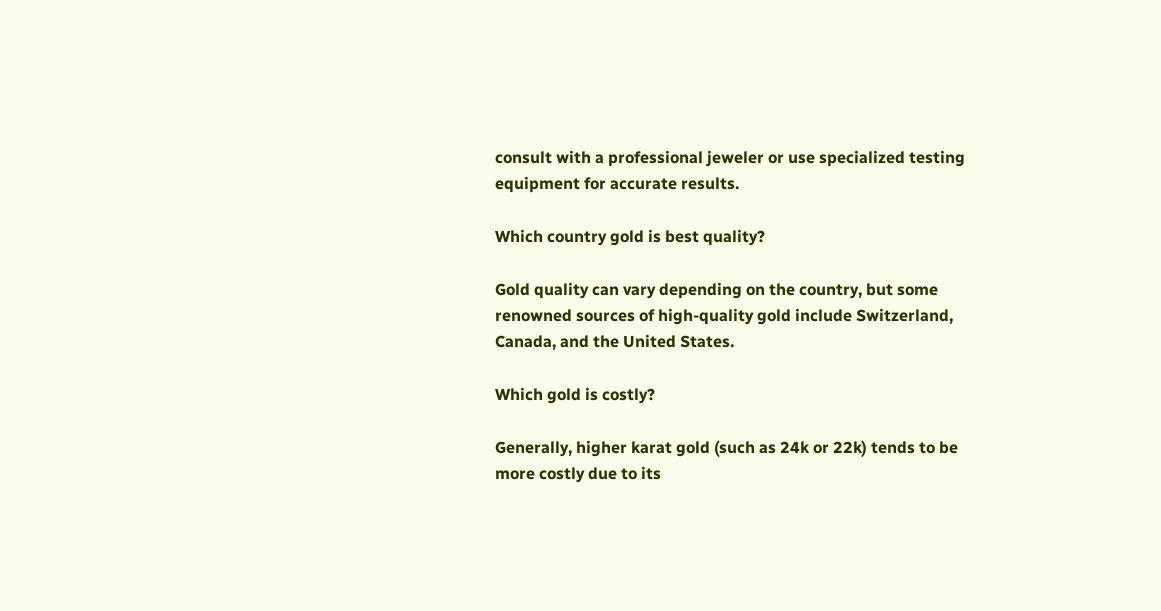consult with a professional jeweler or use specialized testing equipment for accurate results.

Which country gold is best quality?

Gold quality can vary depending on the country, but some renowned sources of high-quality gold include Switzerland, Canada, and the United States.

Which gold is costly?

Generally, higher karat gold (such as 24k or 22k) tends to be more costly due to its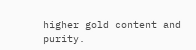higher gold content and purity.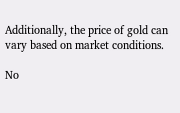Additionally, the price of gold can vary based on market conditions.

No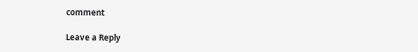comment

Leave a Reply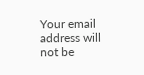Your email address will not be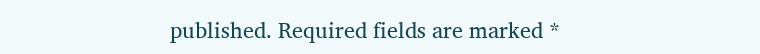published. Required fields are marked *